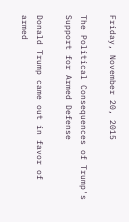Friday, November 20, 2015

The Political Consequences of Trump's Support for Armed Defense

Donald Trump came out in favor of armed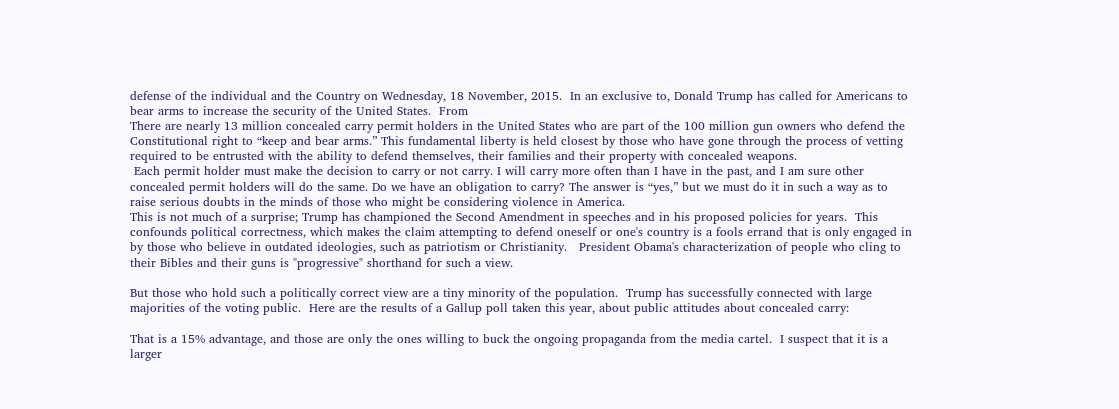defense of the individual and the Country on Wednesday, 18 November, 2015.  In an exclusive to, Donald Trump has called for Americans to bear arms to increase the security of the United States.  From
There are nearly 13 million concealed carry permit holders in the United States who are part of the 100 million gun owners who defend the Constitutional right to “keep and bear arms.” This fundamental liberty is held closest by those who have gone through the process of vetting required to be entrusted with the ability to defend themselves, their families and their property with concealed weapons.
 Each permit holder must make the decision to carry or not carry. I will carry more often than I have in the past, and I am sure other concealed permit holders will do the same. Do we have an obligation to carry? The answer is “yes,” but we must do it in such a way as to raise serious doubts in the minds of those who might be considering violence in America.
This is not much of a surprise; Trump has championed the Second Amendment in speeches and in his proposed policies for years.  This confounds political correctness, which makes the claim attempting to defend oneself or one's country is a fools errand that is only engaged in by those who believe in outdated ideologies, such as patriotism or Christianity.   President Obama's characterization of people who cling to their Bibles and their guns is "progressive" shorthand for such a view.

But those who hold such a politically correct view are a tiny minority of the population.  Trump has successfully connected with large majorities of the voting public.  Here are the results of a Gallup poll taken this year, about public attitudes about concealed carry:

That is a 15% advantage, and those are only the ones willing to buck the ongoing propaganda from the media cartel.  I suspect that it is a larger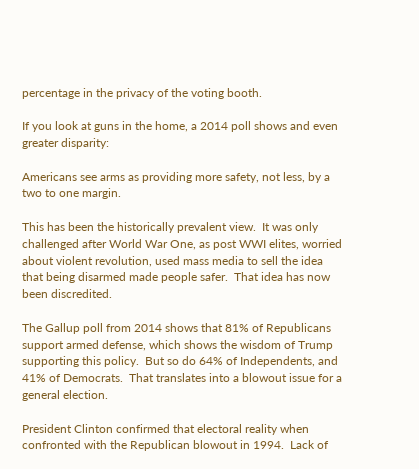percentage in the privacy of the voting booth.

If you look at guns in the home, a 2014 poll shows and even greater disparity:

Americans see arms as providing more safety, not less, by a two to one margin.

This has been the historically prevalent view.  It was only challenged after World War One, as post WWI elites, worried about violent revolution, used mass media to sell the idea that being disarmed made people safer.  That idea has now been discredited.

The Gallup poll from 2014 shows that 81% of Republicans support armed defense, which shows the wisdom of Trump supporting this policy.  But so do 64% of Independents, and 41% of Democrats.  That translates into a blowout issue for a general election.

President Clinton confirmed that electoral reality when confronted with the Republican blowout in 1994.  Lack of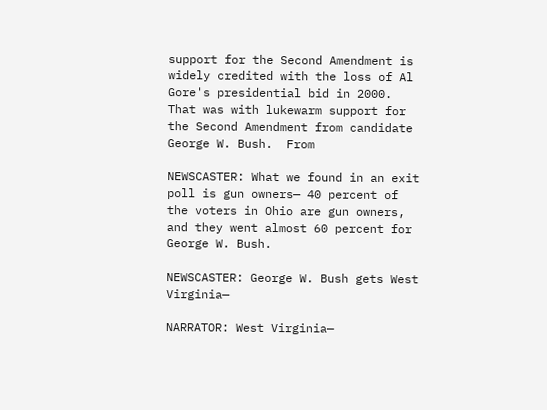support for the Second Amendment is widely credited with the loss of Al Gore's presidential bid in 2000.  That was with lukewarm support for the Second Amendment from candidate George W. Bush.  From

NEWSCASTER: What we found in an exit poll is gun owners— 40 percent of the voters in Ohio are gun owners, and they went almost 60 percent for George W. Bush.

NEWSCASTER: George W. Bush gets West Virginia—

NARRATOR: West Virginia—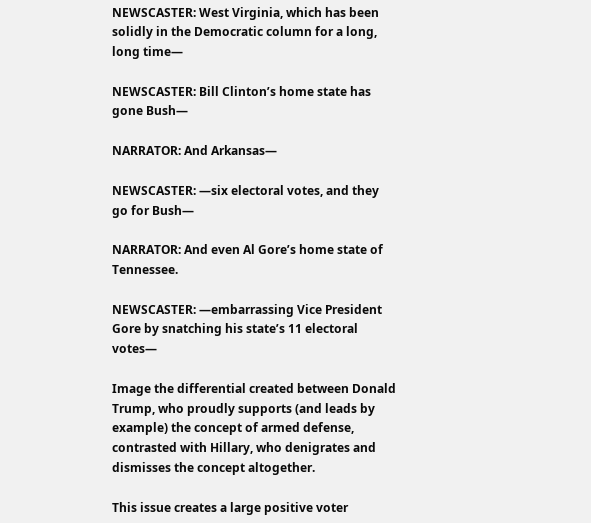NEWSCASTER: West Virginia, which has been solidly in the Democratic column for a long, long time—

NEWSCASTER: Bill Clinton’s home state has gone Bush—

NARRATOR: And Arkansas—

NEWSCASTER: —six electoral votes, and they go for Bush—

NARRATOR: And even Al Gore’s home state of Tennessee.

NEWSCASTER: —embarrassing Vice President Gore by snatching his state’s 11 electoral votes—

Image the differential created between Donald Trump, who proudly supports (and leads by example) the concept of armed defense, contrasted with Hillary, who denigrates and dismisses the concept altogether.

This issue creates a large positive voter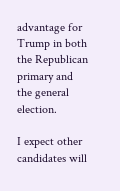advantage for Trump in both the Republican primary and the general election.

I expect other candidates will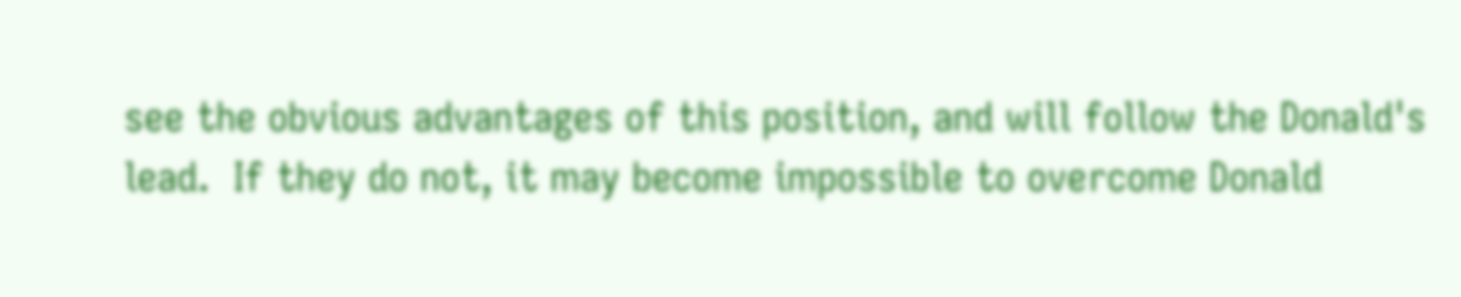see the obvious advantages of this position, and will follow the Donald's lead.  If they do not, it may become impossible to overcome Donald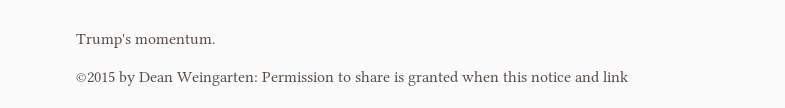Trump's momentum.

©2015 by Dean Weingarten: Permission to share is granted when this notice and link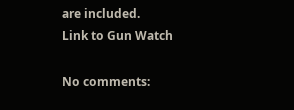are included.
Link to Gun Watch

No comments: